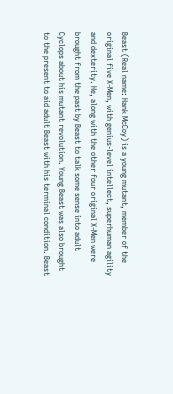Beast (Real name: Hank McCoy) is a young mutant, member of the original five X-Men, with genius-level intellect, superhuman agility and dexterity. He, along with the other four original X-Men were brought from the past by Beast to talk some sense into adult Cyclops about his mutant revolution. Young Beast was also brought to the present to aid adult Beast with his terminal condition. Beast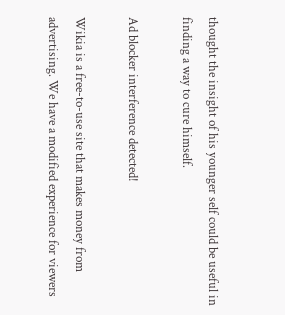thought the insight of his younger self could be useful in finding a way to cure himself.

Ad blocker interference detected!

Wikia is a free-to-use site that makes money from advertising. We have a modified experience for viewers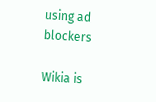using ad blockers

Wikia is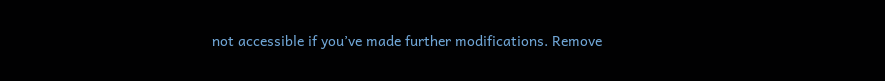not accessible if you’ve made further modifications. Remove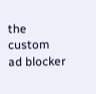the custom ad blocker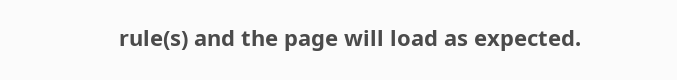rule(s) and the page will load as expected.